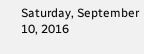Saturday, September 10, 2016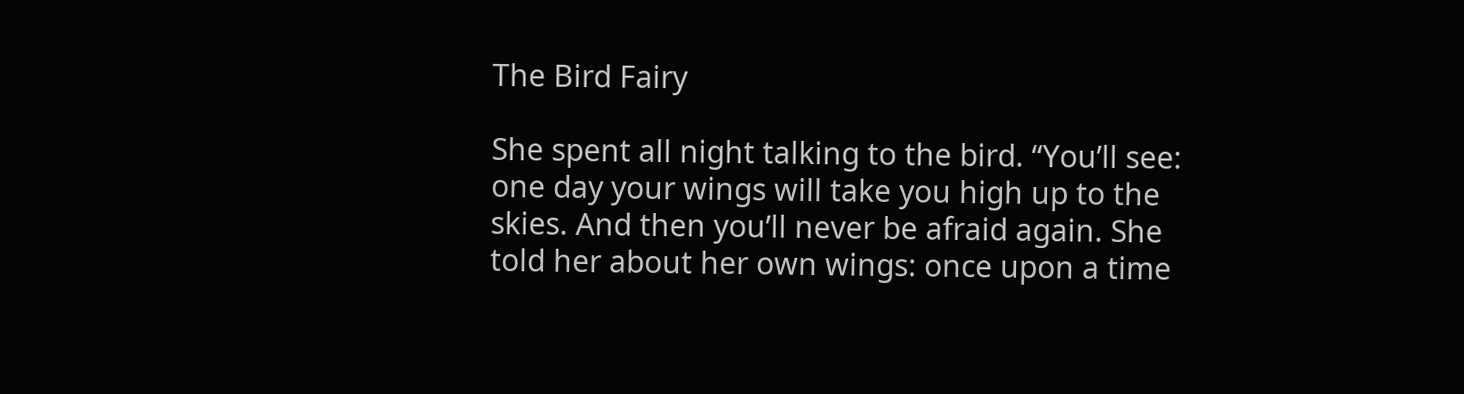The Bird Fairy

She spent all night talking to the bird. “You’ll see: one day your wings will take you high up to the skies. And then you’ll never be afraid again. She told her about her own wings: once upon a time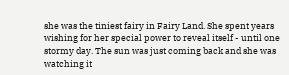she was the tiniest fairy in Fairy Land. She spent years wishing for her special power to reveal itself - until one stormy day. The sun was just coming back and she was watching it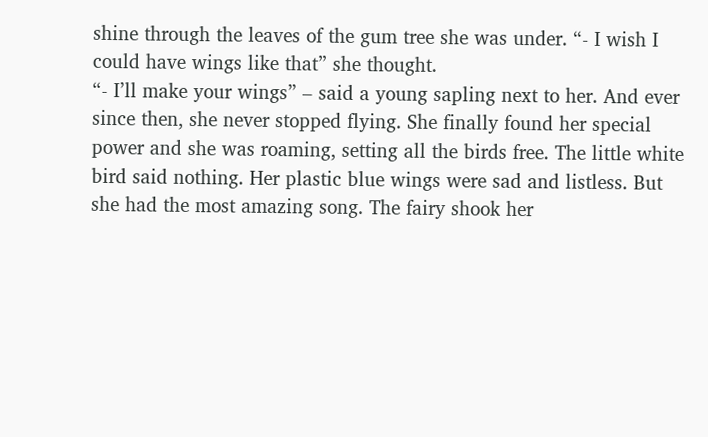shine through the leaves of the gum tree she was under. “- I wish I could have wings like that” she thought.
“- I’ll make your wings” – said a young sapling next to her. And ever since then, she never stopped flying. She finally found her special power and she was roaming, setting all the birds free. The little white bird said nothing. Her plastic blue wings were sad and listless. But she had the most amazing song. The fairy shook her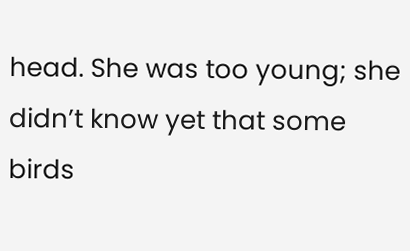head. She was too young; she didn’t know yet that some birds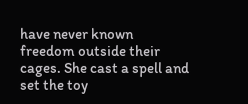have never known freedom outside their cages. She cast a spell and set the toy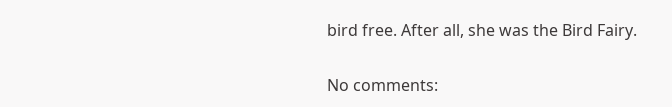bird free. After all, she was the Bird Fairy.

No comments: